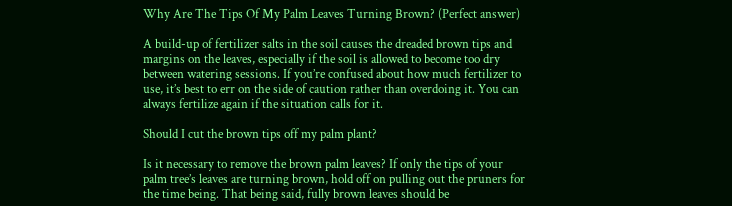Why Are The Tips Of My Palm Leaves Turning Brown? (Perfect answer)

A build-up of fertilizer salts in the soil causes the dreaded brown tips and margins on the leaves, especially if the soil is allowed to become too dry between watering sessions. If you’re confused about how much fertilizer to use, it’s best to err on the side of caution rather than overdoing it. You can always fertilize again if the situation calls for it.

Should I cut the brown tips off my palm plant?

Is it necessary to remove the brown palm leaves? If only the tips of your palm tree’s leaves are turning brown, hold off on pulling out the pruners for the time being. That being said, fully brown leaves should be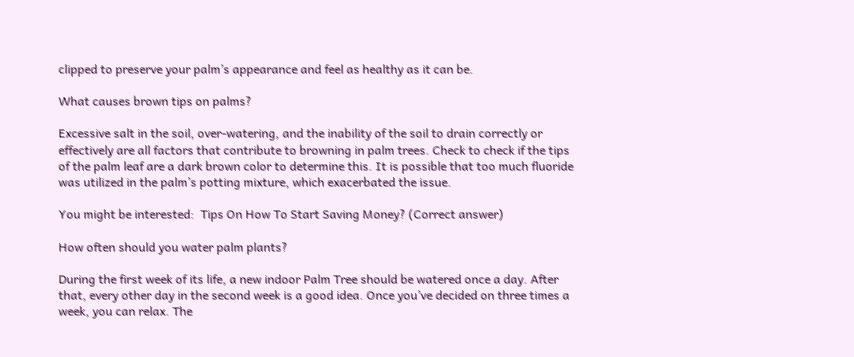clipped to preserve your palm’s appearance and feel as healthy as it can be.

What causes brown tips on palms?

Excessive salt in the soil, over-watering, and the inability of the soil to drain correctly or effectively are all factors that contribute to browning in palm trees. Check to check if the tips of the palm leaf are a dark brown color to determine this. It is possible that too much fluoride was utilized in the palm’s potting mixture, which exacerbated the issue.

You might be interested:  Tips On How To Start Saving Money? (Correct answer)

How often should you water palm plants?

During the first week of its life, a new indoor Palm Tree should be watered once a day. After that, every other day in the second week is a good idea. Once you’ve decided on three times a week, you can relax. The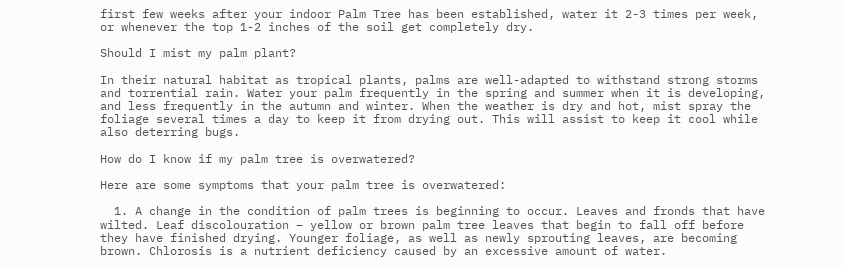first few weeks after your indoor Palm Tree has been established, water it 2-3 times per week, or whenever the top 1-2 inches of the soil get completely dry.

Should I mist my palm plant?

In their natural habitat as tropical plants, palms are well-adapted to withstand strong storms and torrential rain. Water your palm frequently in the spring and summer when it is developing, and less frequently in the autumn and winter. When the weather is dry and hot, mist spray the foliage several times a day to keep it from drying out. This will assist to keep it cool while also deterring bugs.

How do I know if my palm tree is overwatered?

Here are some symptoms that your palm tree is overwatered:

  1. A change in the condition of palm trees is beginning to occur. Leaves and fronds that have wilted. Leaf discolouration – yellow or brown palm tree leaves that begin to fall off before they have finished drying. Younger foliage, as well as newly sprouting leaves, are becoming brown. Chlorosis is a nutrient deficiency caused by an excessive amount of water.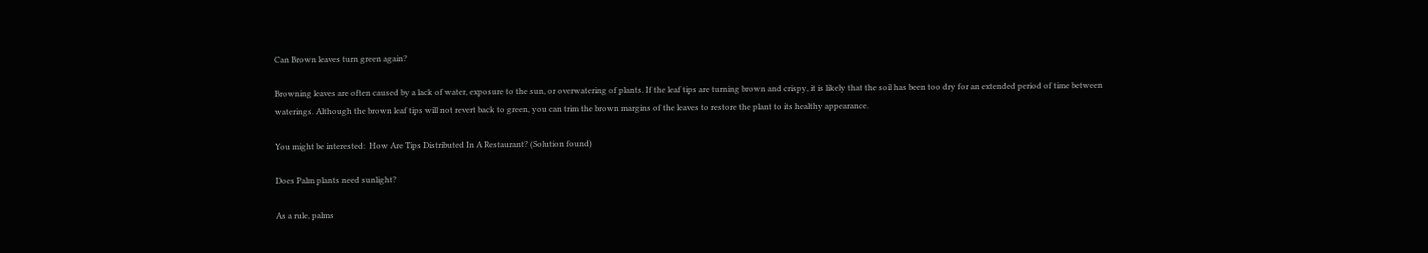Can Brown leaves turn green again?

Browning leaves are often caused by a lack of water, exposure to the sun, or overwatering of plants. If the leaf tips are turning brown and crispy, it is likely that the soil has been too dry for an extended period of time between waterings. Although the brown leaf tips will not revert back to green, you can trim the brown margins of the leaves to restore the plant to its healthy appearance.

You might be interested:  How Are Tips Distributed In A Restaurant? (Solution found)

Does Palm plants need sunlight?

As a rule, palms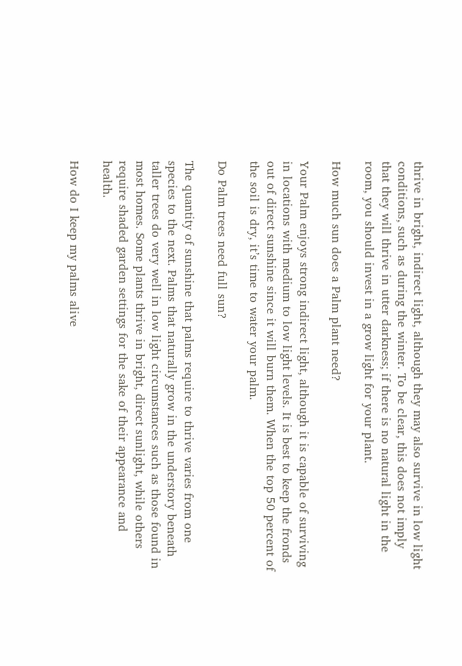thrive in bright, indirect light, although they may also survive in low light conditions, such as during the winter. To be clear, this does not imply that they will thrive in utter darkness; if there is no natural light in the room, you should invest in a grow light for your plant.

How much sun does a Palm plant need?

Your Palm enjoys strong indirect light, although it is capable of surviving in locations with medium to low light levels. It is best to keep the fronds out of direct sunshine since it will burn them. When the top 50 percent of the soil is dry, it’s time to water your palm.

Do Palm trees need full sun?

The quantity of sunshine that palms require to thrive varies from one species to the next. Palms that naturally grow in the understory beneath taller trees do very well in low light circumstances such as those found in most homes. Some plants thrive in bright, direct sunlight, while others require shaded garden settings for the sake of their appearance and health.

How do I keep my palms alive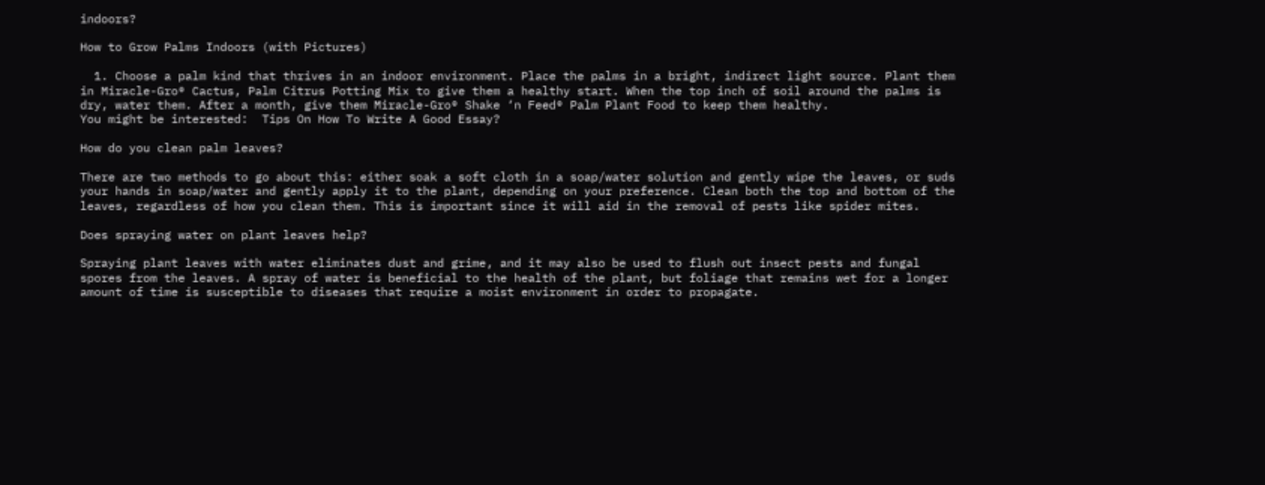indoors?

How to Grow Palms Indoors (with Pictures)

  1. Choose a palm kind that thrives in an indoor environment. Place the palms in a bright, indirect light source. Plant them in Miracle-Gro® Cactus, Palm Citrus Potting Mix to give them a healthy start. When the top inch of soil around the palms is dry, water them. After a month, give them Miracle-Gro® Shake ‘n Feed® Palm Plant Food to keep them healthy.
You might be interested:  Tips On How To Write A Good Essay?

How do you clean palm leaves?

There are two methods to go about this: either soak a soft cloth in a soap/water solution and gently wipe the leaves, or suds your hands in soap/water and gently apply it to the plant, depending on your preference. Clean both the top and bottom of the leaves, regardless of how you clean them. This is important since it will aid in the removal of pests like spider mites.

Does spraying water on plant leaves help?

Spraying plant leaves with water eliminates dust and grime, and it may also be used to flush out insect pests and fungal spores from the leaves. A spray of water is beneficial to the health of the plant, but foliage that remains wet for a longer amount of time is susceptible to diseases that require a moist environment in order to propagate.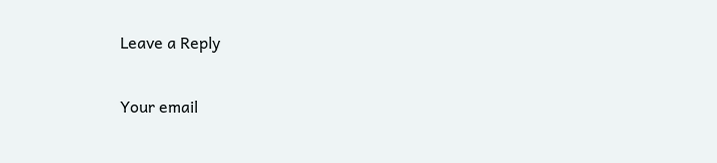Leave a Reply

Your email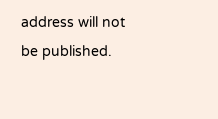address will not be published.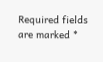Required fields are marked *